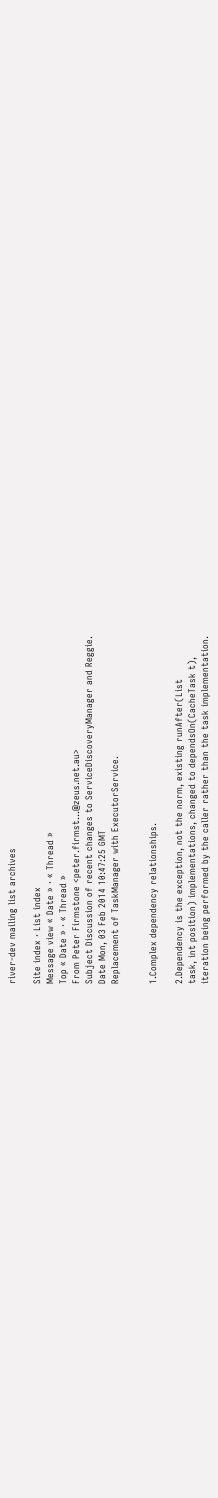river-dev mailing list archives

Site index · List index
Message view « Date » · « Thread »
Top « Date » · « Thread »
From Peter Firmstone <peter.firmst...@zeus.net.au>
Subject Discussion of recent changes to ServiceDiscoveryManager and Reggie.
Date Mon, 03 Feb 2014 10:47:25 GMT
Replacement of TaskManager with ExecutorService.


1.Complex dependency relationships.

2.Dependency is the exception, not the norm, existing runAfter(List
task, int position) implementations, changed to dependsOn(CacheTask t),
iteration being performed by the caller rather than the task implementation.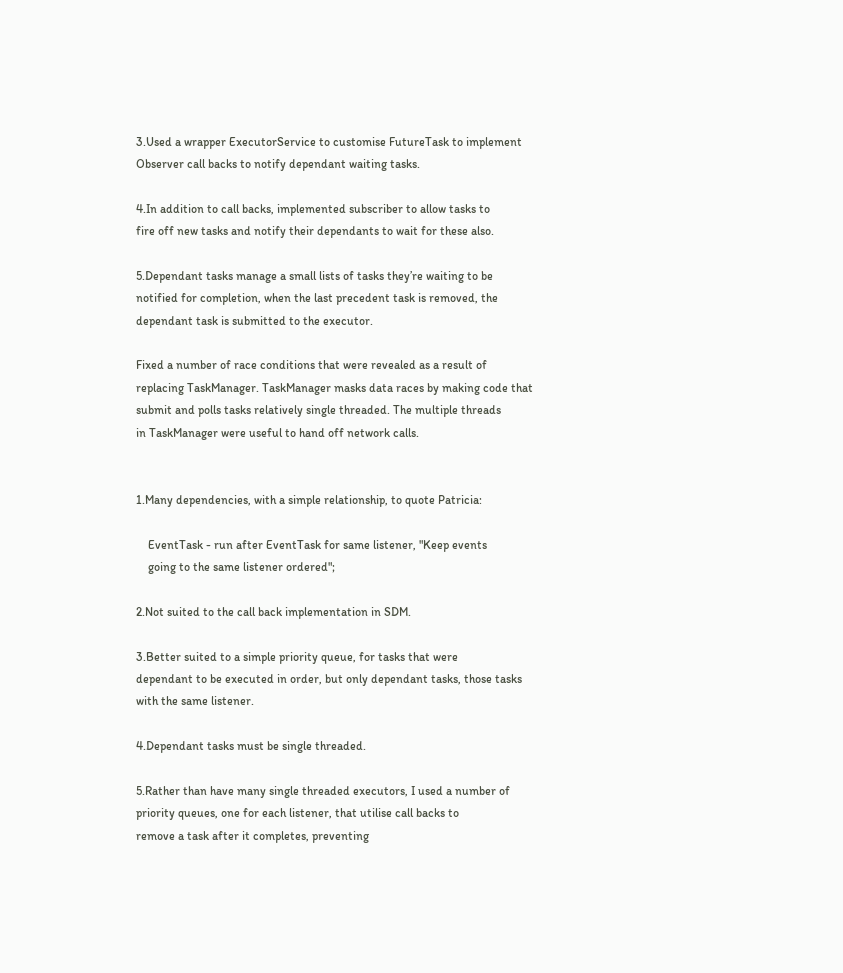3.Used a wrapper ExecutorService to customise FutureTask to implement
Observer call backs to notify dependant waiting tasks.

4.In addition to call backs, implemented subscriber to allow tasks to
fire off new tasks and notify their dependants to wait for these also.

5.Dependant tasks manage a small lists of tasks they’re waiting to be
notified for completion, when the last precedent task is removed, the
dependant task is submitted to the executor.

Fixed a number of race conditions that were revealed as a result of
replacing TaskManager. TaskManager masks data races by making code that
submit and polls tasks relatively single threaded. The multiple threads
in TaskManager were useful to hand off network calls.


1.Many dependencies, with a simple relationship, to quote Patricia:

    EventTask - run after EventTask for same listener, "Keep events
    going to the same listener ordered";

2.Not suited to the call back implementation in SDM.

3.Better suited to a simple priority queue, for tasks that were
dependant to be executed in order, but only dependant tasks, those tasks
with the same listener.

4.Dependant tasks must be single threaded.

5.Rather than have many single threaded executors, I used a number of
priority queues, one for each listener, that utilise call backs to
remove a task after it completes, preventing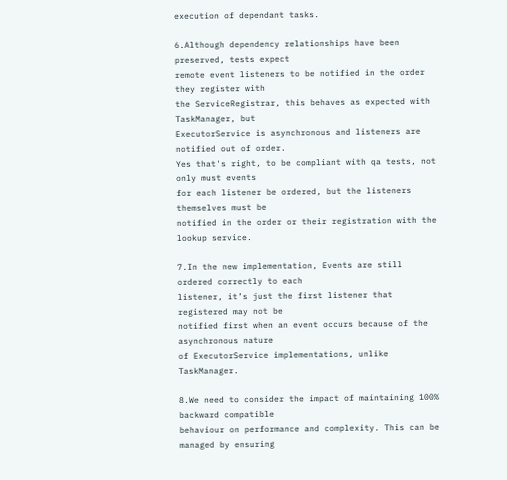execution of dependant tasks.

6.Although dependency relationships have been preserved, tests expect
remote event listeners to be notified in the order they register with
the ServiceRegistrar, this behaves as expected with TaskManager, but
ExecutorService is asynchronous and listeners are notified out of order.
Yes that's right, to be compliant with qa tests, not only must events
for each listener be ordered, but the listeners themselves must be
notified in the order or their registration with the lookup service.

7.In the new implementation, Events are still ordered correctly to each
listener, it’s just the first listener that registered may not be
notified first when an event occurs because of the asynchronous nature
of ExecutorService implementations, unlike TaskManager.

8.We need to consider the impact of maintaining 100% backward compatible
behaviour on performance and complexity. This can be managed by ensuring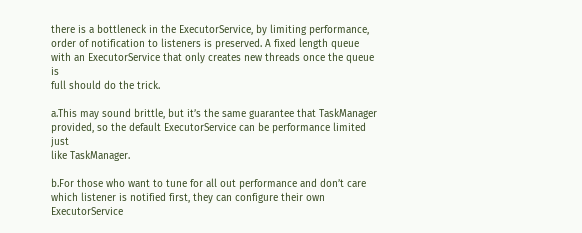there is a bottleneck in the ExecutorService, by limiting performance,
order of notification to listeners is preserved. A fixed length queue
with an ExecutorService that only creates new threads once the queue is
full should do the trick.

a.This may sound brittle, but it’s the same guarantee that TaskManager
provided, so the default ExecutorService can be performance limited just
like TaskManager.

b.For those who want to tune for all out performance and don’t care
which listener is notified first, they can configure their own
ExecutorService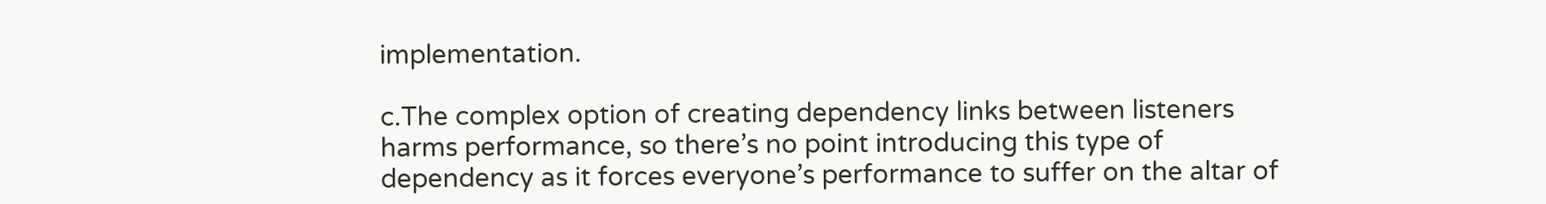implementation.

c.The complex option of creating dependency links between listeners
harms performance, so there’s no point introducing this type of
dependency as it forces everyone’s performance to suffer on the altar of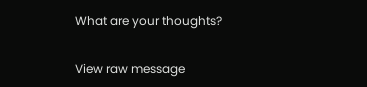What are your thoughts?


View raw message